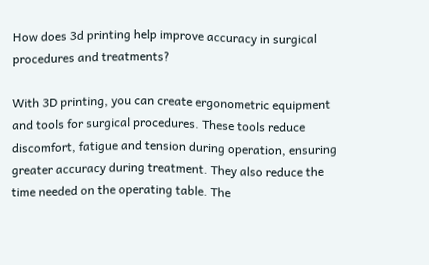How does 3d printing help improve accuracy in surgical procedures and treatments?

With 3D printing, you can create ergonometric equipment and tools for surgical procedures. These tools reduce discomfort, fatigue and tension during operation, ensuring greater accuracy during treatment. They also reduce the time needed on the operating table. The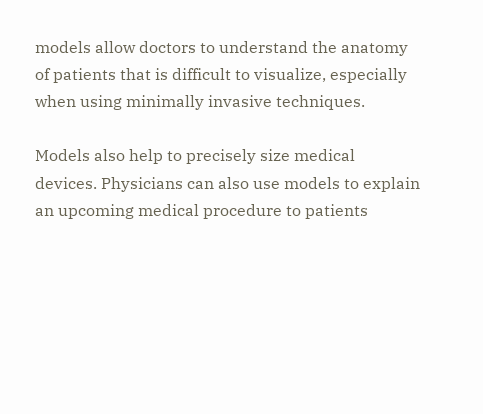models allow doctors to understand the anatomy of patients that is difficult to visualize, especially when using minimally invasive techniques.

Models also help to precisely size medical devices. Physicians can also use models to explain an upcoming medical procedure to patients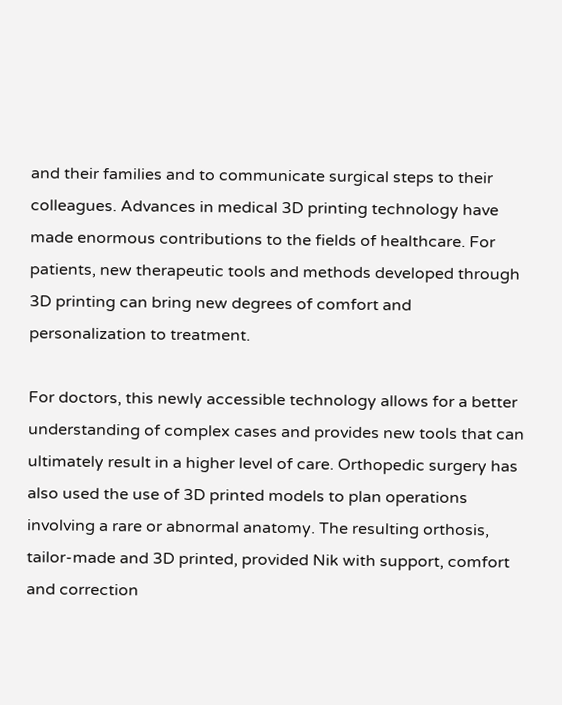and their families and to communicate surgical steps to their colleagues. Advances in medical 3D printing technology have made enormous contributions to the fields of healthcare. For patients, new therapeutic tools and methods developed through 3D printing can bring new degrees of comfort and personalization to treatment.

For doctors, this newly accessible technology allows for a better understanding of complex cases and provides new tools that can ultimately result in a higher level of care. Orthopedic surgery has also used the use of 3D printed models to plan operations involving a rare or abnormal anatomy. The resulting orthosis, tailor-made and 3D printed, provided Nik with support, comfort and correction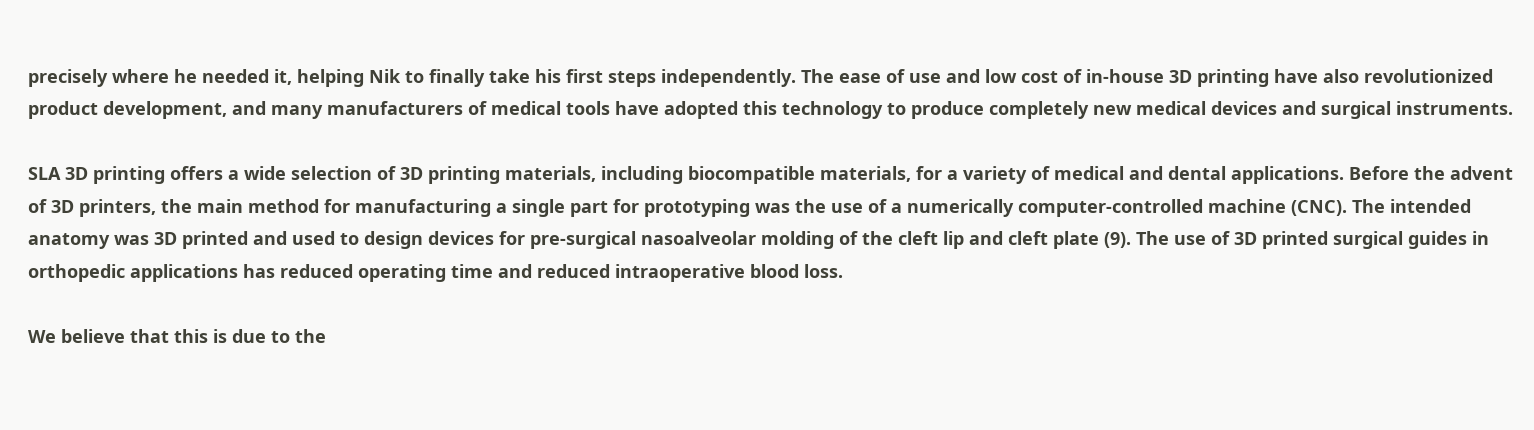precisely where he needed it, helping Nik to finally take his first steps independently. The ease of use and low cost of in-house 3D printing have also revolutionized product development, and many manufacturers of medical tools have adopted this technology to produce completely new medical devices and surgical instruments.

SLA 3D printing offers a wide selection of 3D printing materials, including biocompatible materials, for a variety of medical and dental applications. Before the advent of 3D printers, the main method for manufacturing a single part for prototyping was the use of a numerically computer-controlled machine (CNC). The intended anatomy was 3D printed and used to design devices for pre-surgical nasoalveolar molding of the cleft lip and cleft plate (9). The use of 3D printed surgical guides in orthopedic applications has reduced operating time and reduced intraoperative blood loss.

We believe that this is due to the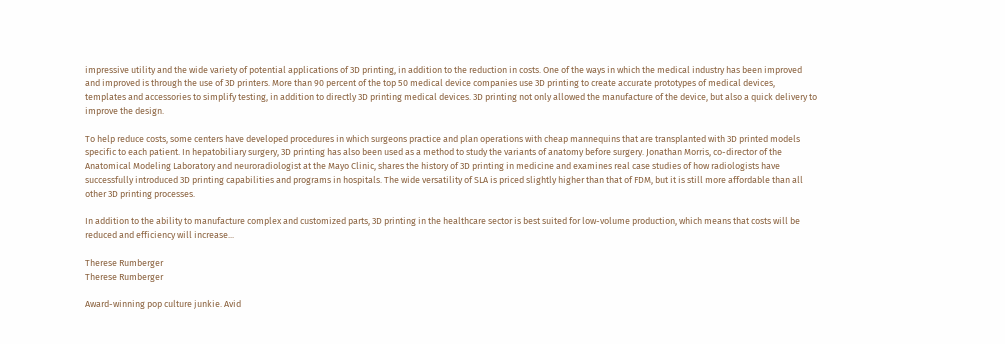impressive utility and the wide variety of potential applications of 3D printing, in addition to the reduction in costs. One of the ways in which the medical industry has been improved and improved is through the use of 3D printers. More than 90 percent of the top 50 medical device companies use 3D printing to create accurate prototypes of medical devices, templates and accessories to simplify testing, in addition to directly 3D printing medical devices. 3D printing not only allowed the manufacture of the device, but also a quick delivery to improve the design.

To help reduce costs, some centers have developed procedures in which surgeons practice and plan operations with cheap mannequins that are transplanted with 3D printed models specific to each patient. In hepatobiliary surgery, 3D printing has also been used as a method to study the variants of anatomy before surgery. Jonathan Morris, co-director of the Anatomical Modeling Laboratory and neuroradiologist at the Mayo Clinic, shares the history of 3D printing in medicine and examines real case studies of how radiologists have successfully introduced 3D printing capabilities and programs in hospitals. The wide versatility of SLA is priced slightly higher than that of FDM, but it is still more affordable than all other 3D printing processes.

In addition to the ability to manufacture complex and customized parts, 3D printing in the healthcare sector is best suited for low-volume production, which means that costs will be reduced and efficiency will increase...

Therese Rumberger
Therese Rumberger

Award-winning pop culture junkie. Avid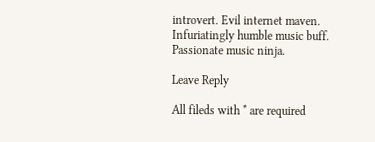introvert. Evil internet maven. Infuriatingly humble music buff. Passionate music ninja.

Leave Reply

All fileds with * are required